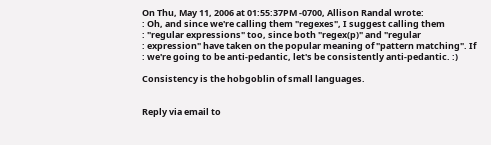On Thu, May 11, 2006 at 01:55:37PM -0700, Allison Randal wrote:
: Oh, and since we're calling them "regexes", I suggest calling them
: "regular expressions" too, since both "regex(p)" and "regular
: expression" have taken on the popular meaning of "pattern matching". If
: we're going to be anti-pedantic, let's be consistently anti-pedantic. :)

Consistency is the hobgoblin of small languages.


Reply via email to